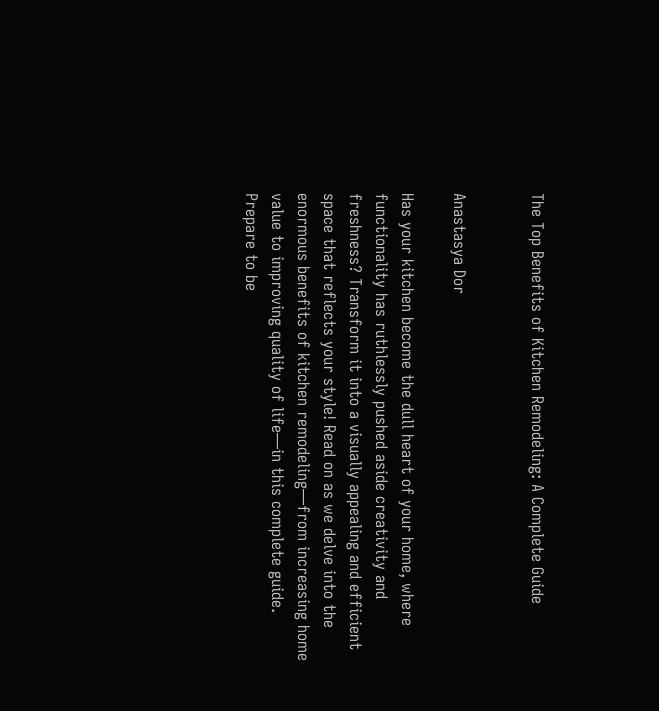The Top Benefits of Kitchen Remodeling: A Complete Guide


Anastasya Dor

Has your kitchen become the dull heart of your home, where functionality has ruthlessly pushed aside creativity and freshness? Transform it into a visually appealing and efficient space that reflects your style! Read on as we delve into the enormous benefits of kitchen remodeling—from increasing home value to improving quality of life—in this complete guide. Prepare to be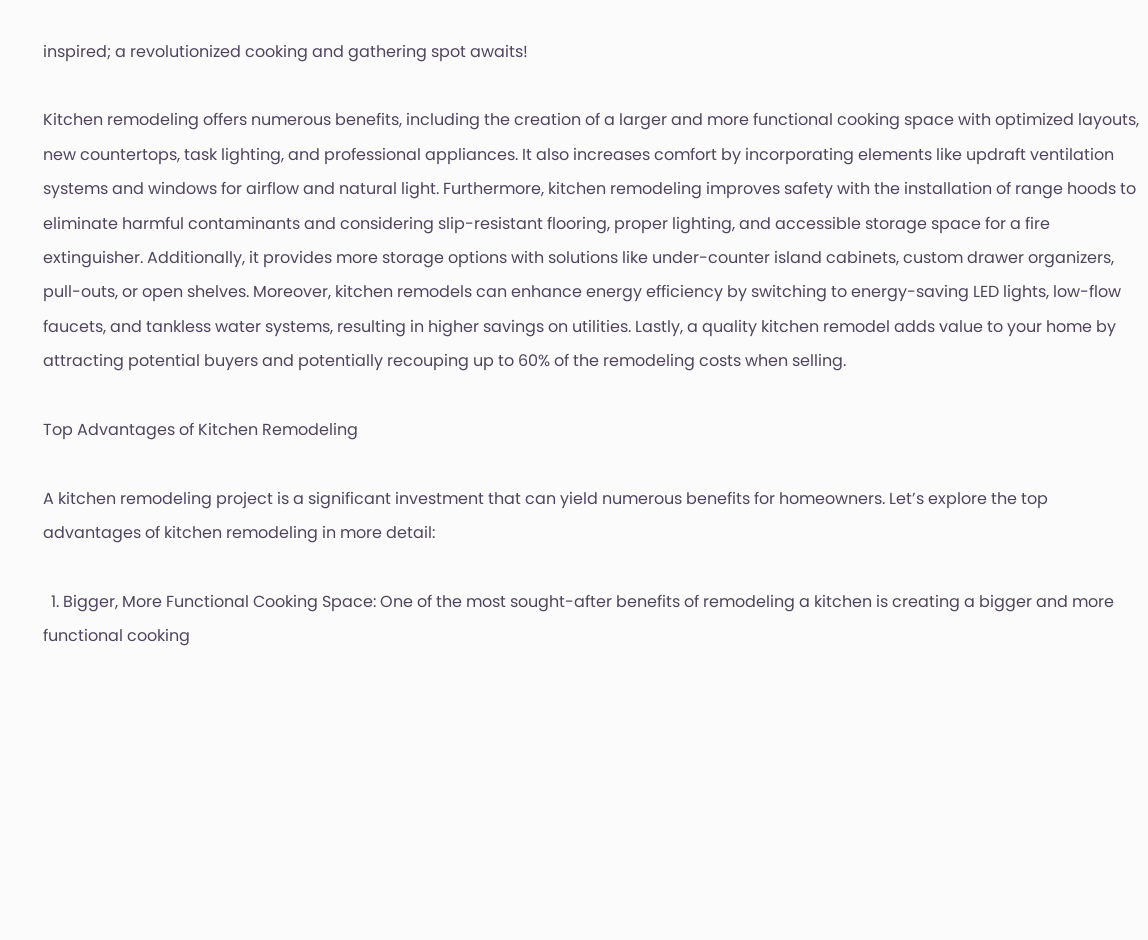inspired; a revolutionized cooking and gathering spot awaits!

Kitchen remodeling offers numerous benefits, including the creation of a larger and more functional cooking space with optimized layouts, new countertops, task lighting, and professional appliances. It also increases comfort by incorporating elements like updraft ventilation systems and windows for airflow and natural light. Furthermore, kitchen remodeling improves safety with the installation of range hoods to eliminate harmful contaminants and considering slip-resistant flooring, proper lighting, and accessible storage space for a fire extinguisher. Additionally, it provides more storage options with solutions like under-counter island cabinets, custom drawer organizers, pull-outs, or open shelves. Moreover, kitchen remodels can enhance energy efficiency by switching to energy-saving LED lights, low-flow faucets, and tankless water systems, resulting in higher savings on utilities. Lastly, a quality kitchen remodel adds value to your home by attracting potential buyers and potentially recouping up to 60% of the remodeling costs when selling.

Top Advantages of Kitchen Remodeling

A kitchen remodeling project is a significant investment that can yield numerous benefits for homeowners. Let’s explore the top advantages of kitchen remodeling in more detail:

  1. Bigger, More Functional Cooking Space: One of the most sought-after benefits of remodeling a kitchen is creating a bigger and more functional cooking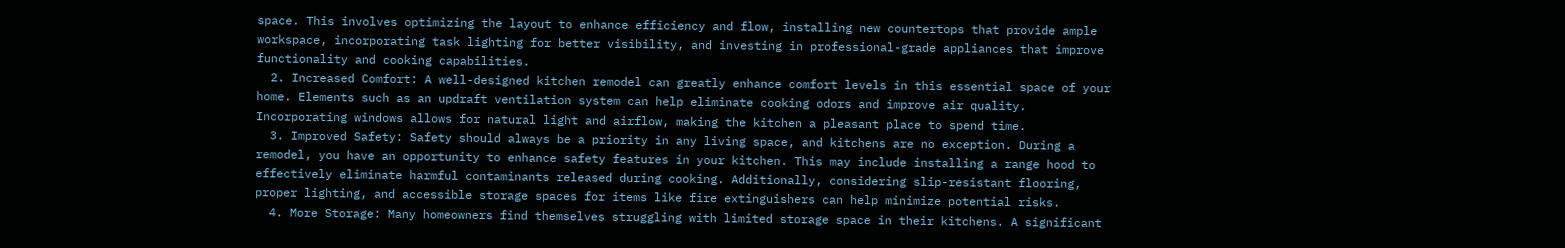space. This involves optimizing the layout to enhance efficiency and flow, installing new countertops that provide ample workspace, incorporating task lighting for better visibility, and investing in professional-grade appliances that improve functionality and cooking capabilities.
  2. Increased Comfort: A well-designed kitchen remodel can greatly enhance comfort levels in this essential space of your home. Elements such as an updraft ventilation system can help eliminate cooking odors and improve air quality. Incorporating windows allows for natural light and airflow, making the kitchen a pleasant place to spend time.
  3. Improved Safety: Safety should always be a priority in any living space, and kitchens are no exception. During a remodel, you have an opportunity to enhance safety features in your kitchen. This may include installing a range hood to effectively eliminate harmful contaminants released during cooking. Additionally, considering slip-resistant flooring, proper lighting, and accessible storage spaces for items like fire extinguishers can help minimize potential risks.
  4. More Storage: Many homeowners find themselves struggling with limited storage space in their kitchens. A significant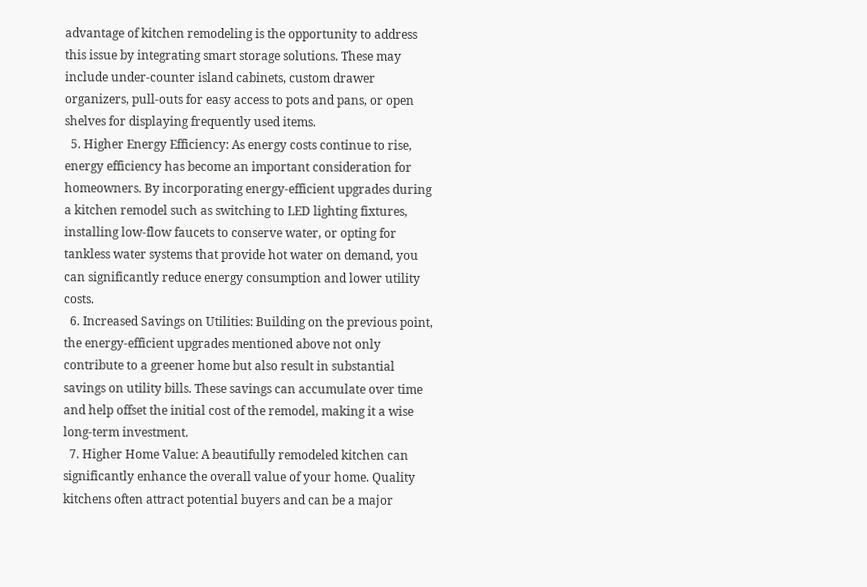advantage of kitchen remodeling is the opportunity to address this issue by integrating smart storage solutions. These may include under-counter island cabinets, custom drawer organizers, pull-outs for easy access to pots and pans, or open shelves for displaying frequently used items.
  5. Higher Energy Efficiency: As energy costs continue to rise, energy efficiency has become an important consideration for homeowners. By incorporating energy-efficient upgrades during a kitchen remodel such as switching to LED lighting fixtures, installing low-flow faucets to conserve water, or opting for tankless water systems that provide hot water on demand, you can significantly reduce energy consumption and lower utility costs.
  6. Increased Savings on Utilities: Building on the previous point, the energy-efficient upgrades mentioned above not only contribute to a greener home but also result in substantial savings on utility bills. These savings can accumulate over time and help offset the initial cost of the remodel, making it a wise long-term investment.
  7. Higher Home Value: A beautifully remodeled kitchen can significantly enhance the overall value of your home. Quality kitchens often attract potential buyers and can be a major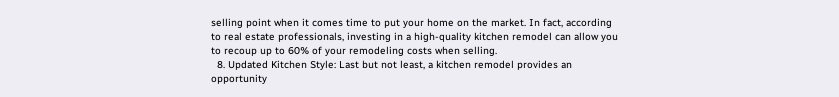selling point when it comes time to put your home on the market. In fact, according to real estate professionals, investing in a high-quality kitchen remodel can allow you to recoup up to 60% of your remodeling costs when selling.
  8. Updated Kitchen Style: Last but not least, a kitchen remodel provides an opportunity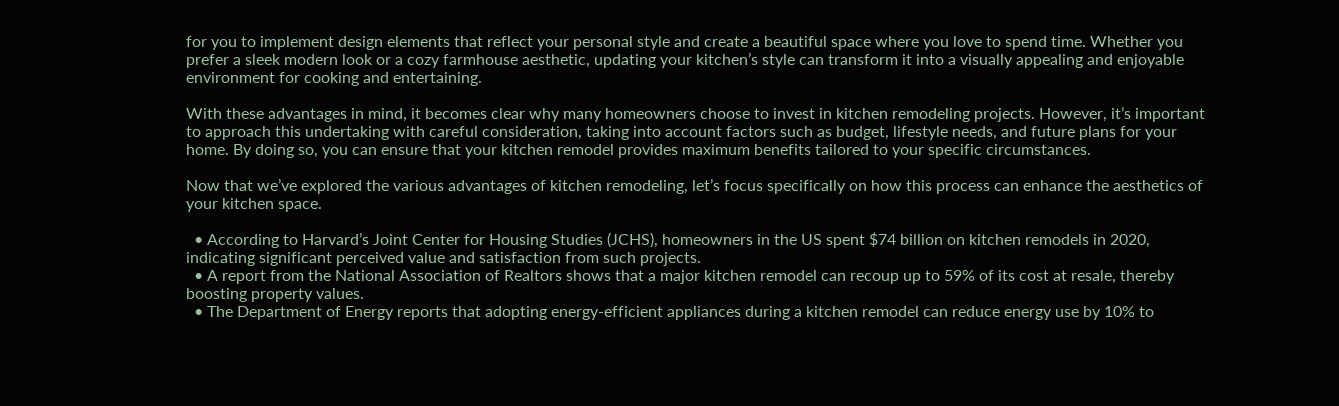for you to implement design elements that reflect your personal style and create a beautiful space where you love to spend time. Whether you prefer a sleek modern look or a cozy farmhouse aesthetic, updating your kitchen’s style can transform it into a visually appealing and enjoyable environment for cooking and entertaining.

With these advantages in mind, it becomes clear why many homeowners choose to invest in kitchen remodeling projects. However, it’s important to approach this undertaking with careful consideration, taking into account factors such as budget, lifestyle needs, and future plans for your home. By doing so, you can ensure that your kitchen remodel provides maximum benefits tailored to your specific circumstances.

Now that we’ve explored the various advantages of kitchen remodeling, let’s focus specifically on how this process can enhance the aesthetics of your kitchen space.

  • According to Harvard’s Joint Center for Housing Studies (JCHS), homeowners in the US spent $74 billion on kitchen remodels in 2020, indicating significant perceived value and satisfaction from such projects.
  • A report from the National Association of Realtors shows that a major kitchen remodel can recoup up to 59% of its cost at resale, thereby boosting property values.
  • The Department of Energy reports that adopting energy-efficient appliances during a kitchen remodel can reduce energy use by 10% to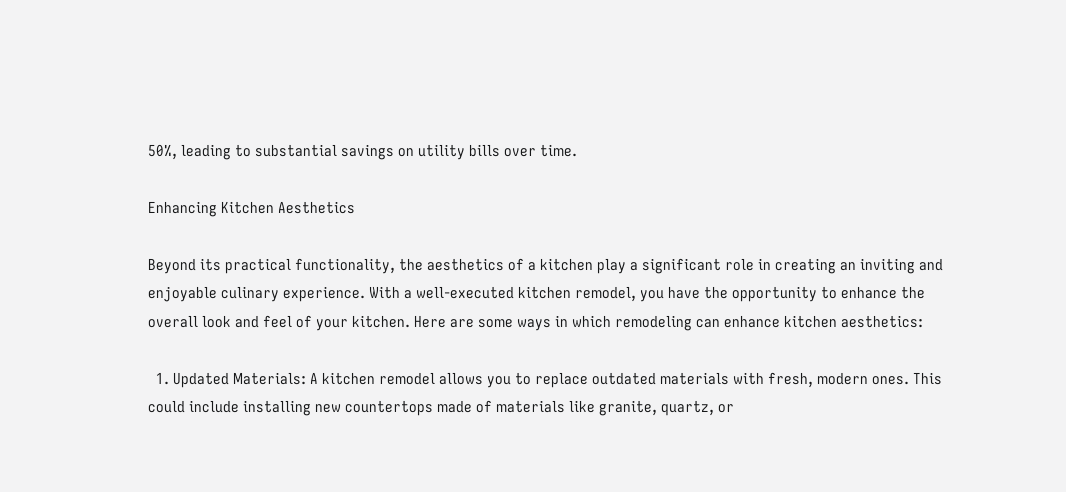50%, leading to substantial savings on utility bills over time.

Enhancing Kitchen Aesthetics

Beyond its practical functionality, the aesthetics of a kitchen play a significant role in creating an inviting and enjoyable culinary experience. With a well-executed kitchen remodel, you have the opportunity to enhance the overall look and feel of your kitchen. Here are some ways in which remodeling can enhance kitchen aesthetics:

  1. Updated Materials: A kitchen remodel allows you to replace outdated materials with fresh, modern ones. This could include installing new countertops made of materials like granite, quartz, or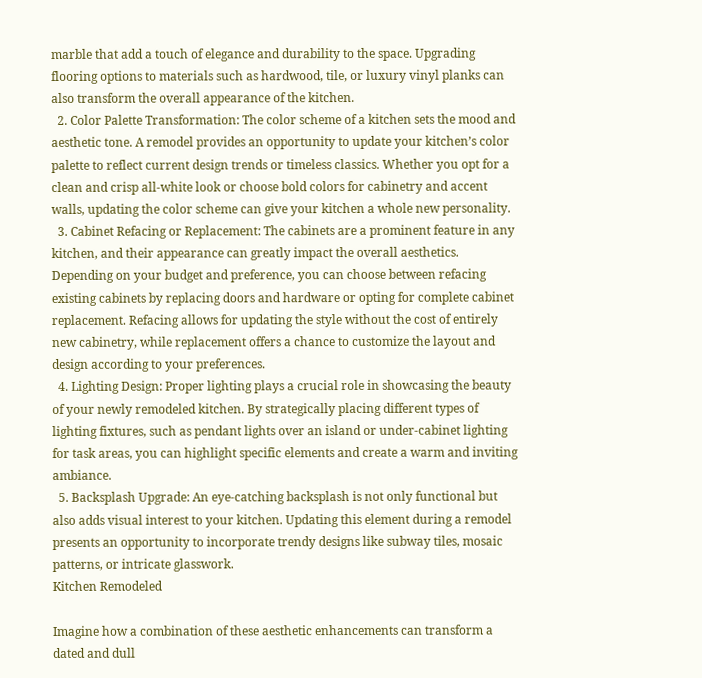marble that add a touch of elegance and durability to the space. Upgrading flooring options to materials such as hardwood, tile, or luxury vinyl planks can also transform the overall appearance of the kitchen.
  2. Color Palette Transformation: The color scheme of a kitchen sets the mood and aesthetic tone. A remodel provides an opportunity to update your kitchen’s color palette to reflect current design trends or timeless classics. Whether you opt for a clean and crisp all-white look or choose bold colors for cabinetry and accent walls, updating the color scheme can give your kitchen a whole new personality.
  3. Cabinet Refacing or Replacement: The cabinets are a prominent feature in any kitchen, and their appearance can greatly impact the overall aesthetics. Depending on your budget and preference, you can choose between refacing existing cabinets by replacing doors and hardware or opting for complete cabinet replacement. Refacing allows for updating the style without the cost of entirely new cabinetry, while replacement offers a chance to customize the layout and design according to your preferences.
  4. Lighting Design: Proper lighting plays a crucial role in showcasing the beauty of your newly remodeled kitchen. By strategically placing different types of lighting fixtures, such as pendant lights over an island or under-cabinet lighting for task areas, you can highlight specific elements and create a warm and inviting ambiance.
  5. Backsplash Upgrade: An eye-catching backsplash is not only functional but also adds visual interest to your kitchen. Updating this element during a remodel presents an opportunity to incorporate trendy designs like subway tiles, mosaic patterns, or intricate glasswork.
Kitchen Remodeled

Imagine how a combination of these aesthetic enhancements can transform a dated and dull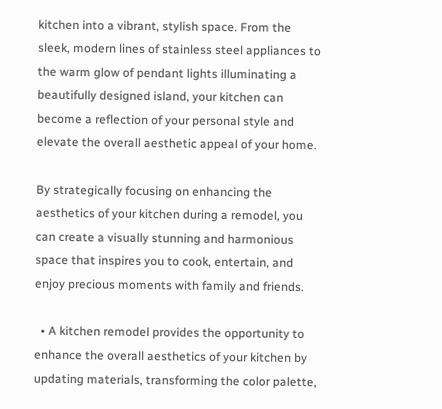kitchen into a vibrant, stylish space. From the sleek, modern lines of stainless steel appliances to the warm glow of pendant lights illuminating a beautifully designed island, your kitchen can become a reflection of your personal style and elevate the overall aesthetic appeal of your home.

By strategically focusing on enhancing the aesthetics of your kitchen during a remodel, you can create a visually stunning and harmonious space that inspires you to cook, entertain, and enjoy precious moments with family and friends.

  • A kitchen remodel provides the opportunity to enhance the overall aesthetics of your kitchen by updating materials, transforming the color palette,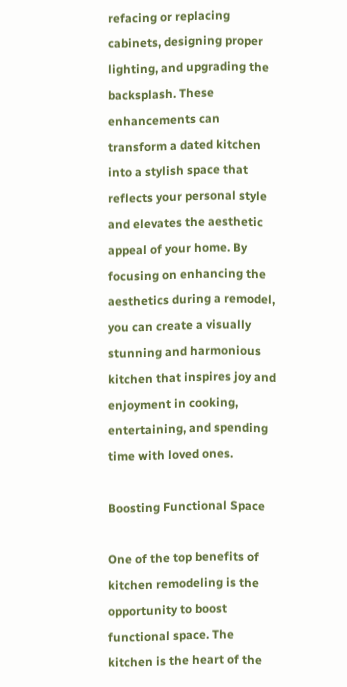refacing or replacing cabinets, designing proper lighting, and upgrading the backsplash. These enhancements can transform a dated kitchen into a stylish space that reflects your personal style and elevates the aesthetic appeal of your home. By focusing on enhancing the aesthetics during a remodel, you can create a visually stunning and harmonious kitchen that inspires joy and enjoyment in cooking, entertaining, and spending time with loved ones.

Boosting Functional Space

One of the top benefits of kitchen remodeling is the opportunity to boost functional space. The kitchen is the heart of the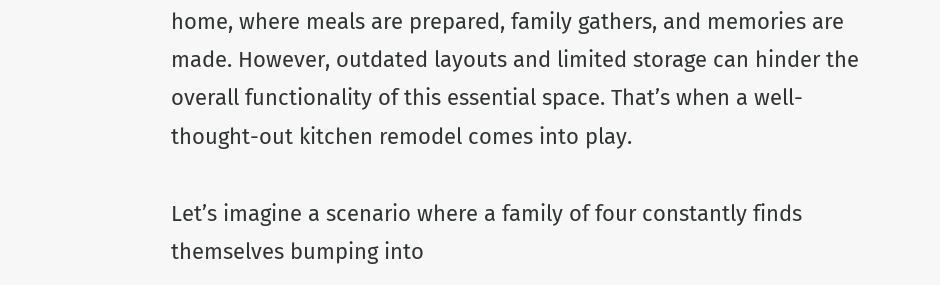home, where meals are prepared, family gathers, and memories are made. However, outdated layouts and limited storage can hinder the overall functionality of this essential space. That’s when a well-thought-out kitchen remodel comes into play.

Let’s imagine a scenario where a family of four constantly finds themselves bumping into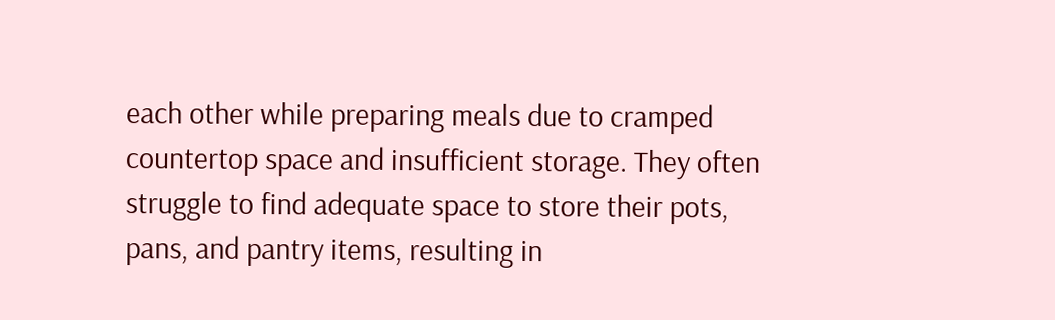each other while preparing meals due to cramped countertop space and insufficient storage. They often struggle to find adequate space to store their pots, pans, and pantry items, resulting in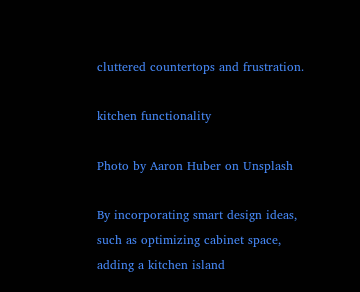cluttered countertops and frustration.

kitchen functionality

Photo by Aaron Huber on Unsplash

By incorporating smart design ideas, such as optimizing cabinet space, adding a kitchen island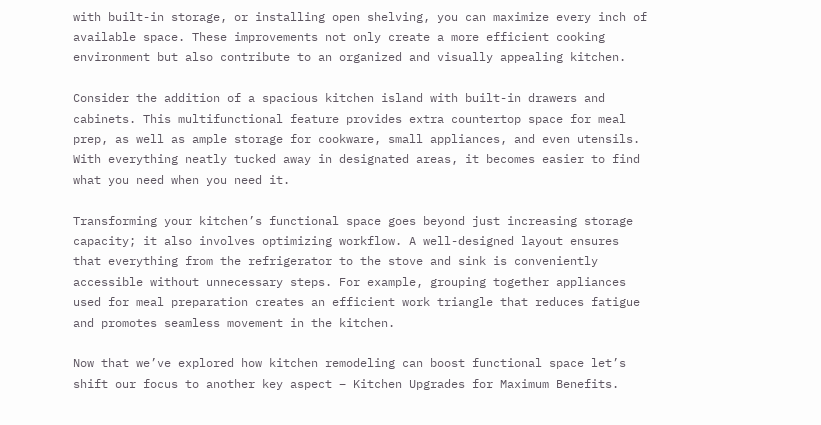with built-in storage, or installing open shelving, you can maximize every inch of available space. These improvements not only create a more efficient cooking environment but also contribute to an organized and visually appealing kitchen.

Consider the addition of a spacious kitchen island with built-in drawers and cabinets. This multifunctional feature provides extra countertop space for meal prep, as well as ample storage for cookware, small appliances, and even utensils. With everything neatly tucked away in designated areas, it becomes easier to find what you need when you need it.

Transforming your kitchen’s functional space goes beyond just increasing storage capacity; it also involves optimizing workflow. A well-designed layout ensures that everything from the refrigerator to the stove and sink is conveniently accessible without unnecessary steps. For example, grouping together appliances used for meal preparation creates an efficient work triangle that reduces fatigue and promotes seamless movement in the kitchen.

Now that we’ve explored how kitchen remodeling can boost functional space let’s shift our focus to another key aspect – Kitchen Upgrades for Maximum Benefits.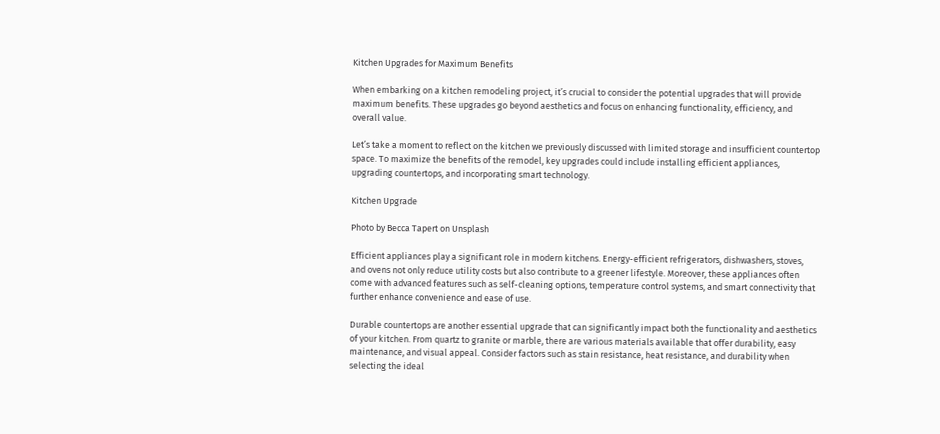Kitchen Upgrades for Maximum Benefits

When embarking on a kitchen remodeling project, it’s crucial to consider the potential upgrades that will provide maximum benefits. These upgrades go beyond aesthetics and focus on enhancing functionality, efficiency, and overall value.

Let’s take a moment to reflect on the kitchen we previously discussed with limited storage and insufficient countertop space. To maximize the benefits of the remodel, key upgrades could include installing efficient appliances, upgrading countertops, and incorporating smart technology.

Kitchen Upgrade

Photo by Becca Tapert on Unsplash

Efficient appliances play a significant role in modern kitchens. Energy-efficient refrigerators, dishwashers, stoves, and ovens not only reduce utility costs but also contribute to a greener lifestyle. Moreover, these appliances often come with advanced features such as self-cleaning options, temperature control systems, and smart connectivity that further enhance convenience and ease of use.

Durable countertops are another essential upgrade that can significantly impact both the functionality and aesthetics of your kitchen. From quartz to granite or marble, there are various materials available that offer durability, easy maintenance, and visual appeal. Consider factors such as stain resistance, heat resistance, and durability when selecting the ideal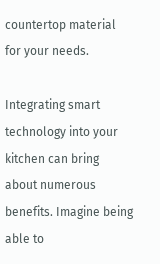countertop material for your needs.

Integrating smart technology into your kitchen can bring about numerous benefits. Imagine being able to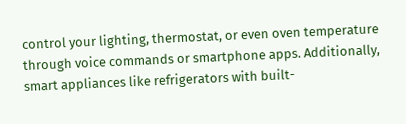control your lighting, thermostat, or even oven temperature through voice commands or smartphone apps. Additionally, smart appliances like refrigerators with built-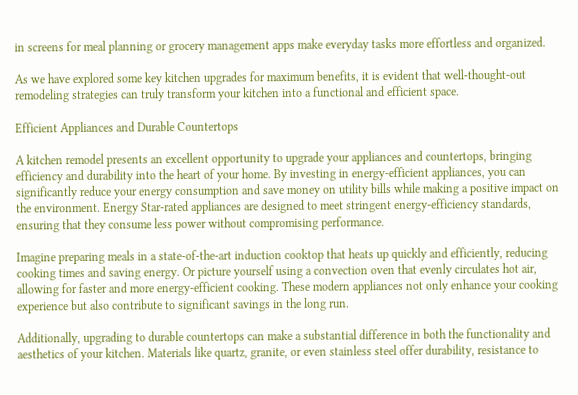in screens for meal planning or grocery management apps make everyday tasks more effortless and organized.

As we have explored some key kitchen upgrades for maximum benefits, it is evident that well-thought-out remodeling strategies can truly transform your kitchen into a functional and efficient space.

Efficient Appliances and Durable Countertops

A kitchen remodel presents an excellent opportunity to upgrade your appliances and countertops, bringing efficiency and durability into the heart of your home. By investing in energy-efficient appliances, you can significantly reduce your energy consumption and save money on utility bills while making a positive impact on the environment. Energy Star-rated appliances are designed to meet stringent energy-efficiency standards, ensuring that they consume less power without compromising performance.

Imagine preparing meals in a state-of-the-art induction cooktop that heats up quickly and efficiently, reducing cooking times and saving energy. Or picture yourself using a convection oven that evenly circulates hot air, allowing for faster and more energy-efficient cooking. These modern appliances not only enhance your cooking experience but also contribute to significant savings in the long run.

Additionally, upgrading to durable countertops can make a substantial difference in both the functionality and aesthetics of your kitchen. Materials like quartz, granite, or even stainless steel offer durability, resistance to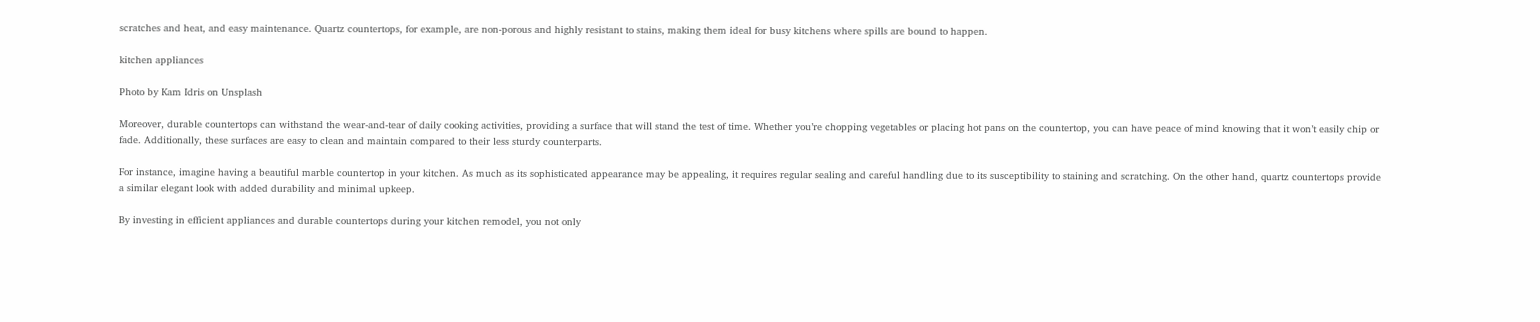scratches and heat, and easy maintenance. Quartz countertops, for example, are non-porous and highly resistant to stains, making them ideal for busy kitchens where spills are bound to happen.

kitchen appliances

Photo by Kam Idris on Unsplash

Moreover, durable countertops can withstand the wear-and-tear of daily cooking activities, providing a surface that will stand the test of time. Whether you’re chopping vegetables or placing hot pans on the countertop, you can have peace of mind knowing that it won’t easily chip or fade. Additionally, these surfaces are easy to clean and maintain compared to their less sturdy counterparts.

For instance, imagine having a beautiful marble countertop in your kitchen. As much as its sophisticated appearance may be appealing, it requires regular sealing and careful handling due to its susceptibility to staining and scratching. On the other hand, quartz countertops provide a similar elegant look with added durability and minimal upkeep.

By investing in efficient appliances and durable countertops during your kitchen remodel, you not only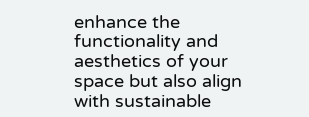enhance the functionality and aesthetics of your space but also align with sustainable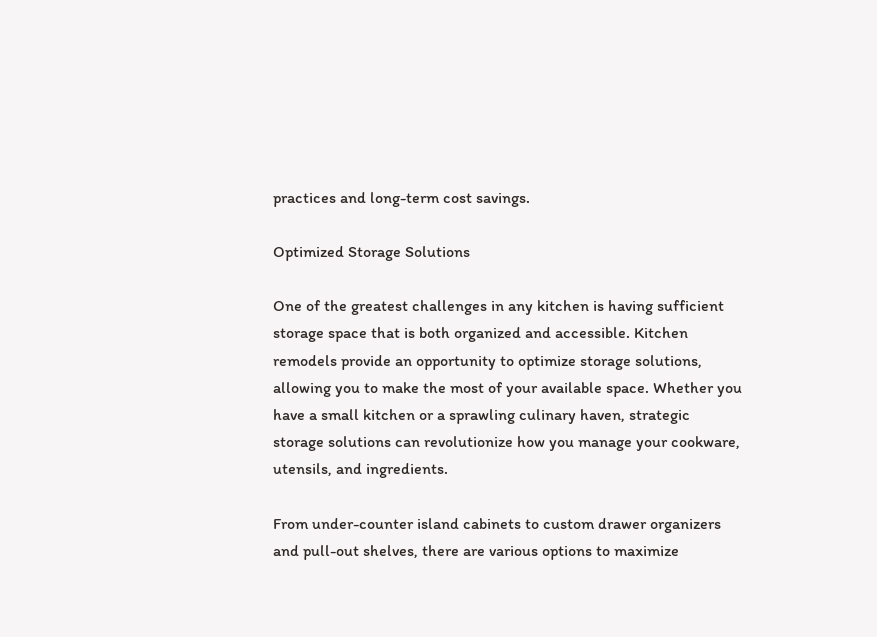practices and long-term cost savings.

Optimized Storage Solutions

One of the greatest challenges in any kitchen is having sufficient storage space that is both organized and accessible. Kitchen remodels provide an opportunity to optimize storage solutions, allowing you to make the most of your available space. Whether you have a small kitchen or a sprawling culinary haven, strategic storage solutions can revolutionize how you manage your cookware, utensils, and ingredients.

From under-counter island cabinets to custom drawer organizers and pull-out shelves, there are various options to maximize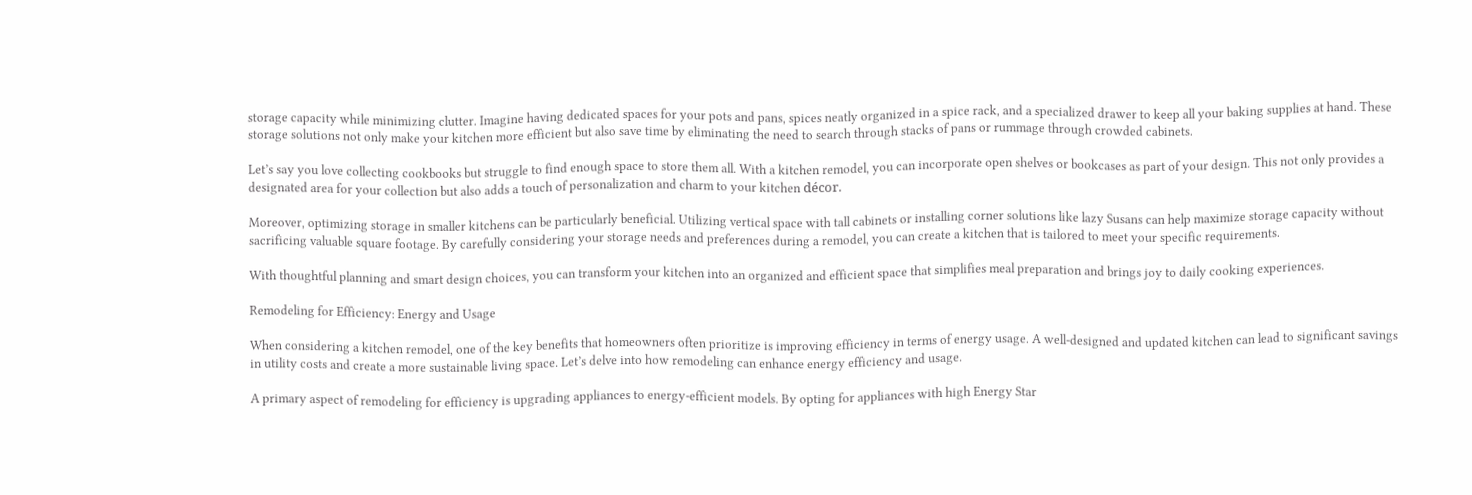storage capacity while minimizing clutter. Imagine having dedicated spaces for your pots and pans, spices neatly organized in a spice rack, and a specialized drawer to keep all your baking supplies at hand. These storage solutions not only make your kitchen more efficient but also save time by eliminating the need to search through stacks of pans or rummage through crowded cabinets.

Let’s say you love collecting cookbooks but struggle to find enough space to store them all. With a kitchen remodel, you can incorporate open shelves or bookcases as part of your design. This not only provides a designated area for your collection but also adds a touch of personalization and charm to your kitchen décor.

Moreover, optimizing storage in smaller kitchens can be particularly beneficial. Utilizing vertical space with tall cabinets or installing corner solutions like lazy Susans can help maximize storage capacity without sacrificing valuable square footage. By carefully considering your storage needs and preferences during a remodel, you can create a kitchen that is tailored to meet your specific requirements.

With thoughtful planning and smart design choices, you can transform your kitchen into an organized and efficient space that simplifies meal preparation and brings joy to daily cooking experiences.

Remodeling for Efficiency: Energy and Usage

When considering a kitchen remodel, one of the key benefits that homeowners often prioritize is improving efficiency in terms of energy usage. A well-designed and updated kitchen can lead to significant savings in utility costs and create a more sustainable living space. Let’s delve into how remodeling can enhance energy efficiency and usage.

A primary aspect of remodeling for efficiency is upgrading appliances to energy-efficient models. By opting for appliances with high Energy Star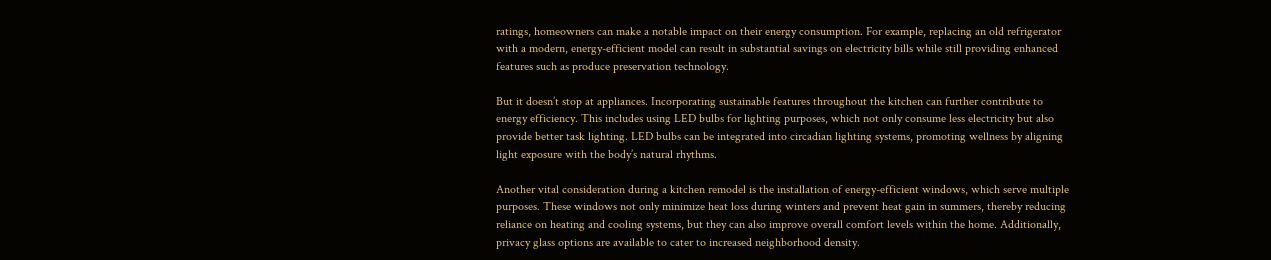ratings, homeowners can make a notable impact on their energy consumption. For example, replacing an old refrigerator with a modern, energy-efficient model can result in substantial savings on electricity bills while still providing enhanced features such as produce preservation technology.

But it doesn’t stop at appliances. Incorporating sustainable features throughout the kitchen can further contribute to energy efficiency. This includes using LED bulbs for lighting purposes, which not only consume less electricity but also provide better task lighting. LED bulbs can be integrated into circadian lighting systems, promoting wellness by aligning light exposure with the body’s natural rhythms.

Another vital consideration during a kitchen remodel is the installation of energy-efficient windows, which serve multiple purposes. These windows not only minimize heat loss during winters and prevent heat gain in summers, thereby reducing reliance on heating and cooling systems, but they can also improve overall comfort levels within the home. Additionally, privacy glass options are available to cater to increased neighborhood density.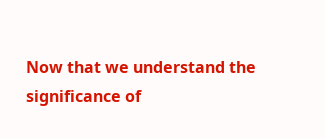Now that we understand the significance of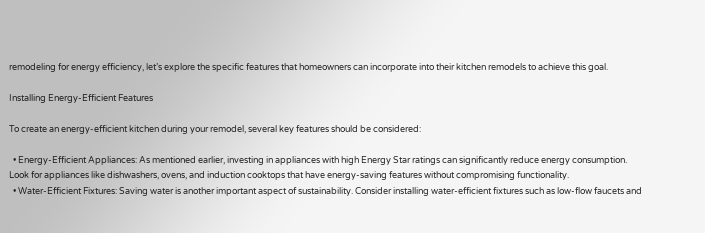remodeling for energy efficiency, let’s explore the specific features that homeowners can incorporate into their kitchen remodels to achieve this goal.

Installing Energy-Efficient Features

To create an energy-efficient kitchen during your remodel, several key features should be considered:

  • Energy-Efficient Appliances: As mentioned earlier, investing in appliances with high Energy Star ratings can significantly reduce energy consumption. Look for appliances like dishwashers, ovens, and induction cooktops that have energy-saving features without compromising functionality.
  • Water-Efficient Fixtures: Saving water is another important aspect of sustainability. Consider installing water-efficient fixtures such as low-flow faucets and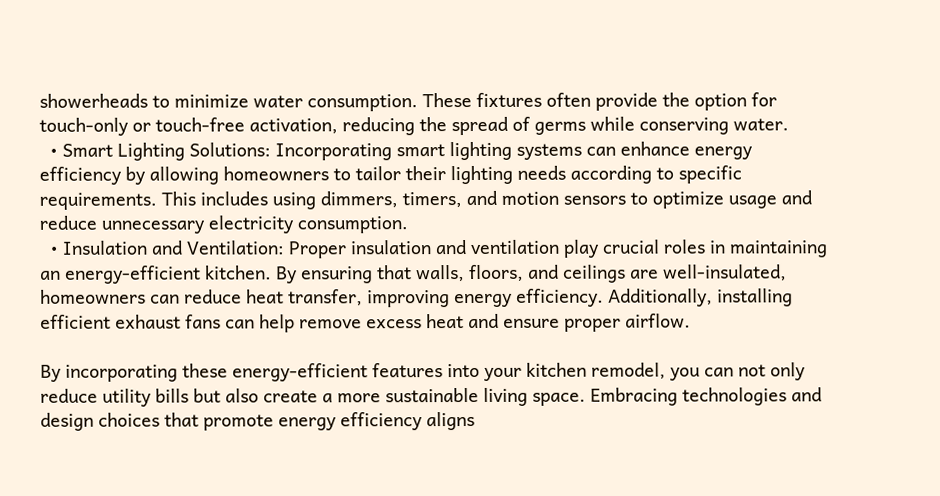showerheads to minimize water consumption. These fixtures often provide the option for touch-only or touch-free activation, reducing the spread of germs while conserving water.
  • Smart Lighting Solutions: Incorporating smart lighting systems can enhance energy efficiency by allowing homeowners to tailor their lighting needs according to specific requirements. This includes using dimmers, timers, and motion sensors to optimize usage and reduce unnecessary electricity consumption.
  • Insulation and Ventilation: Proper insulation and ventilation play crucial roles in maintaining an energy-efficient kitchen. By ensuring that walls, floors, and ceilings are well-insulated, homeowners can reduce heat transfer, improving energy efficiency. Additionally, installing efficient exhaust fans can help remove excess heat and ensure proper airflow.

By incorporating these energy-efficient features into your kitchen remodel, you can not only reduce utility bills but also create a more sustainable living space. Embracing technologies and design choices that promote energy efficiency aligns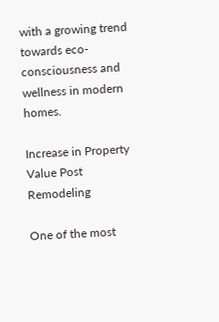with a growing trend towards eco-consciousness and wellness in modern homes.

Increase in Property Value Post Remodeling

One of the most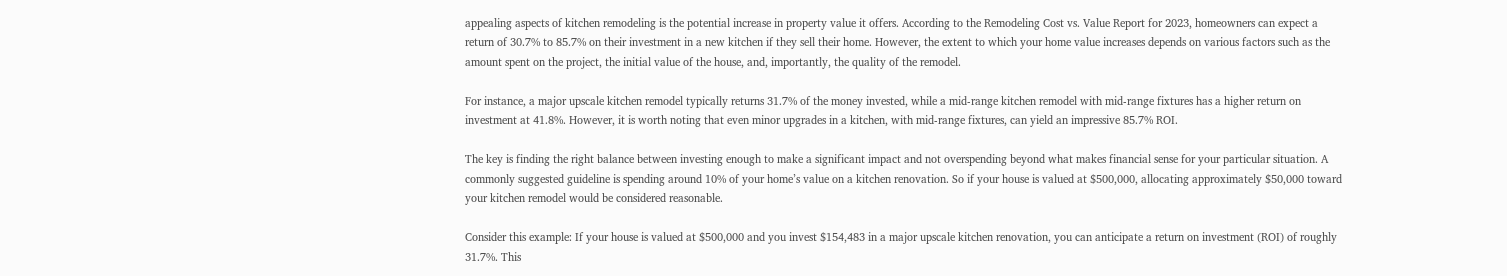appealing aspects of kitchen remodeling is the potential increase in property value it offers. According to the Remodeling Cost vs. Value Report for 2023, homeowners can expect a return of 30.7% to 85.7% on their investment in a new kitchen if they sell their home. However, the extent to which your home value increases depends on various factors such as the amount spent on the project, the initial value of the house, and, importantly, the quality of the remodel.

For instance, a major upscale kitchen remodel typically returns 31.7% of the money invested, while a mid-range kitchen remodel with mid-range fixtures has a higher return on investment at 41.8%. However, it is worth noting that even minor upgrades in a kitchen, with mid-range fixtures, can yield an impressive 85.7% ROI.

The key is finding the right balance between investing enough to make a significant impact and not overspending beyond what makes financial sense for your particular situation. A commonly suggested guideline is spending around 10% of your home’s value on a kitchen renovation. So if your house is valued at $500,000, allocating approximately $50,000 toward your kitchen remodel would be considered reasonable.

Consider this example: If your house is valued at $500,000 and you invest $154,483 in a major upscale kitchen renovation, you can anticipate a return on investment (ROI) of roughly 31.7%. This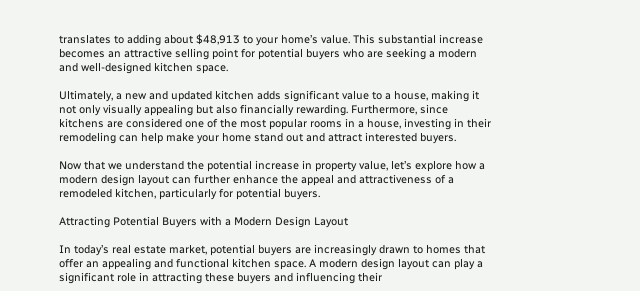translates to adding about $48,913 to your home’s value. This substantial increase becomes an attractive selling point for potential buyers who are seeking a modern and well-designed kitchen space.

Ultimately, a new and updated kitchen adds significant value to a house, making it not only visually appealing but also financially rewarding. Furthermore, since kitchens are considered one of the most popular rooms in a house, investing in their remodeling can help make your home stand out and attract interested buyers.

Now that we understand the potential increase in property value, let’s explore how a modern design layout can further enhance the appeal and attractiveness of a remodeled kitchen, particularly for potential buyers.

Attracting Potential Buyers with a Modern Design Layout

In today’s real estate market, potential buyers are increasingly drawn to homes that offer an appealing and functional kitchen space. A modern design layout can play a significant role in attracting these buyers and influencing their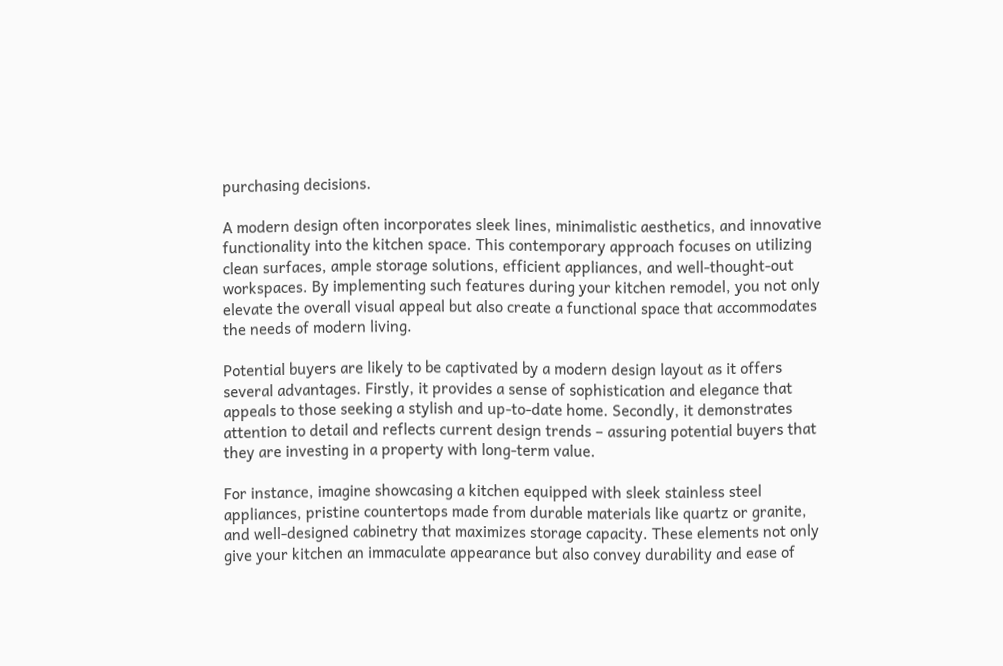purchasing decisions.

A modern design often incorporates sleek lines, minimalistic aesthetics, and innovative functionality into the kitchen space. This contemporary approach focuses on utilizing clean surfaces, ample storage solutions, efficient appliances, and well-thought-out workspaces. By implementing such features during your kitchen remodel, you not only elevate the overall visual appeal but also create a functional space that accommodates the needs of modern living.

Potential buyers are likely to be captivated by a modern design layout as it offers several advantages. Firstly, it provides a sense of sophistication and elegance that appeals to those seeking a stylish and up-to-date home. Secondly, it demonstrates attention to detail and reflects current design trends – assuring potential buyers that they are investing in a property with long-term value.

For instance, imagine showcasing a kitchen equipped with sleek stainless steel appliances, pristine countertops made from durable materials like quartz or granite, and well-designed cabinetry that maximizes storage capacity. These elements not only give your kitchen an immaculate appearance but also convey durability and ease of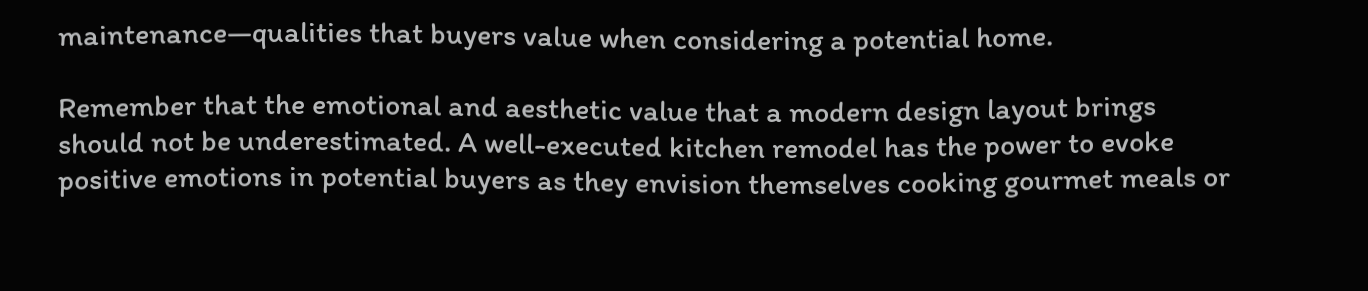maintenance—qualities that buyers value when considering a potential home.

Remember that the emotional and aesthetic value that a modern design layout brings should not be underestimated. A well-executed kitchen remodel has the power to evoke positive emotions in potential buyers as they envision themselves cooking gourmet meals or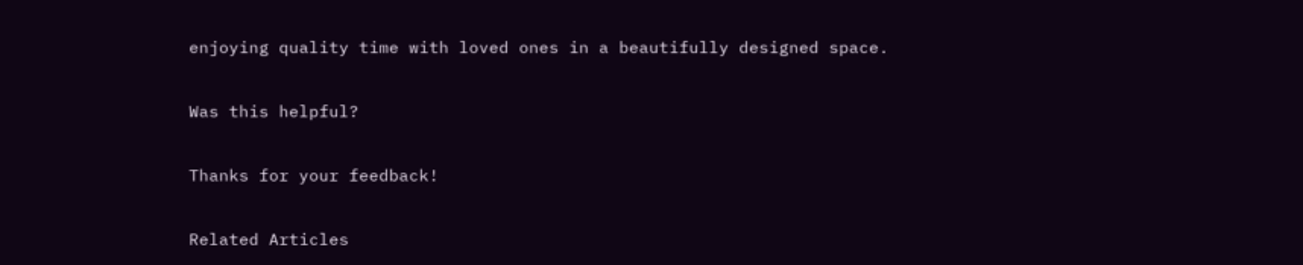enjoying quality time with loved ones in a beautifully designed space.

Was this helpful?

Thanks for your feedback!

Related Articles